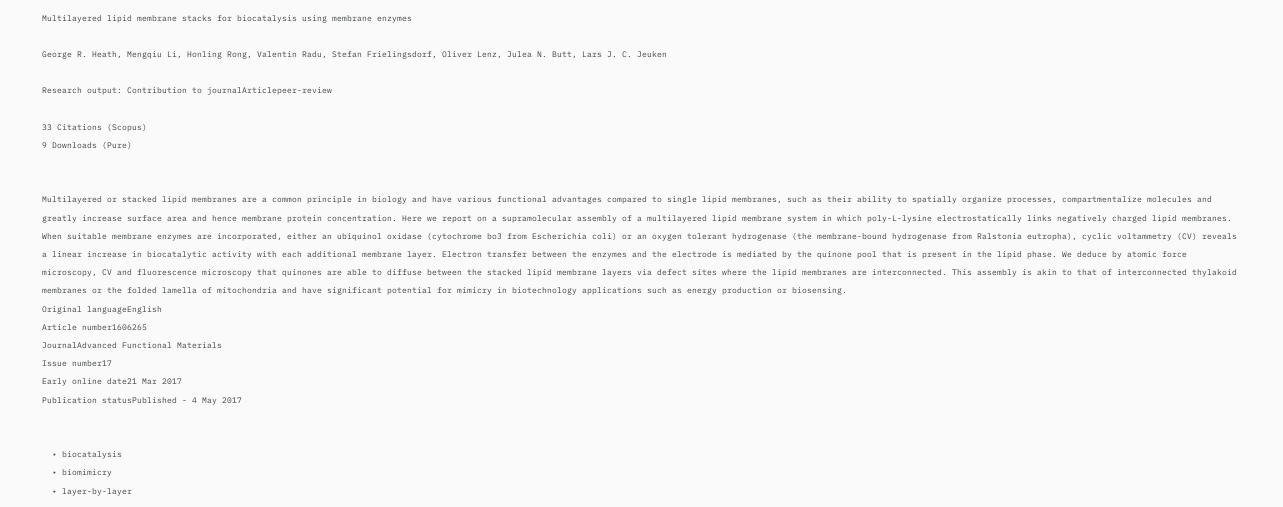Multilayered lipid membrane stacks for biocatalysis using membrane enzymes

George R. Heath, Mengqiu Li, Honling Rong, Valentin Radu, Stefan Frielingsdorf, Oliver Lenz, Julea N. Butt, Lars J. C. Jeuken

Research output: Contribution to journalArticlepeer-review

33 Citations (Scopus)
9 Downloads (Pure)


Multilayered or stacked lipid membranes are a common principle in biology and have various functional advantages compared to single lipid membranes, such as their ability to spatially organize processes, compartmentalize molecules and greatly increase surface area and hence membrane protein concentration. Here we report on a supramolecular assembly of a multilayered lipid membrane system in which poly-L-lysine electrostatically links negatively charged lipid membranes. When suitable membrane enzymes are incorporated, either an ubiquinol oxidase (cytochrome bo3 from Escherichia coli) or an oxygen tolerant hydrogenase (the membrane-bound hydrogenase from Ralstonia eutropha), cyclic voltammetry (CV) reveals a linear increase in biocatalytic activity with each additional membrane layer. Electron transfer between the enzymes and the electrode is mediated by the quinone pool that is present in the lipid phase. We deduce by atomic force microscopy, CV and fluorescence microscopy that quinones are able to diffuse between the stacked lipid membrane layers via defect sites where the lipid membranes are interconnected. This assembly is akin to that of interconnected thylakoid membranes or the folded lamella of mitochondria and have significant potential for mimicry in biotechnology applications such as energy production or biosensing.
Original languageEnglish
Article number1606265
JournalAdvanced Functional Materials
Issue number17
Early online date21 Mar 2017
Publication statusPublished - 4 May 2017


  • biocatalysis
  • biomimicry
  • layer-by-layer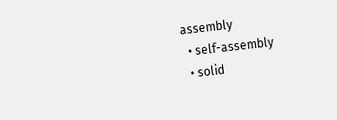assembly
  • self-assembly
  • solid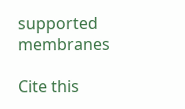supported membranes

Cite this